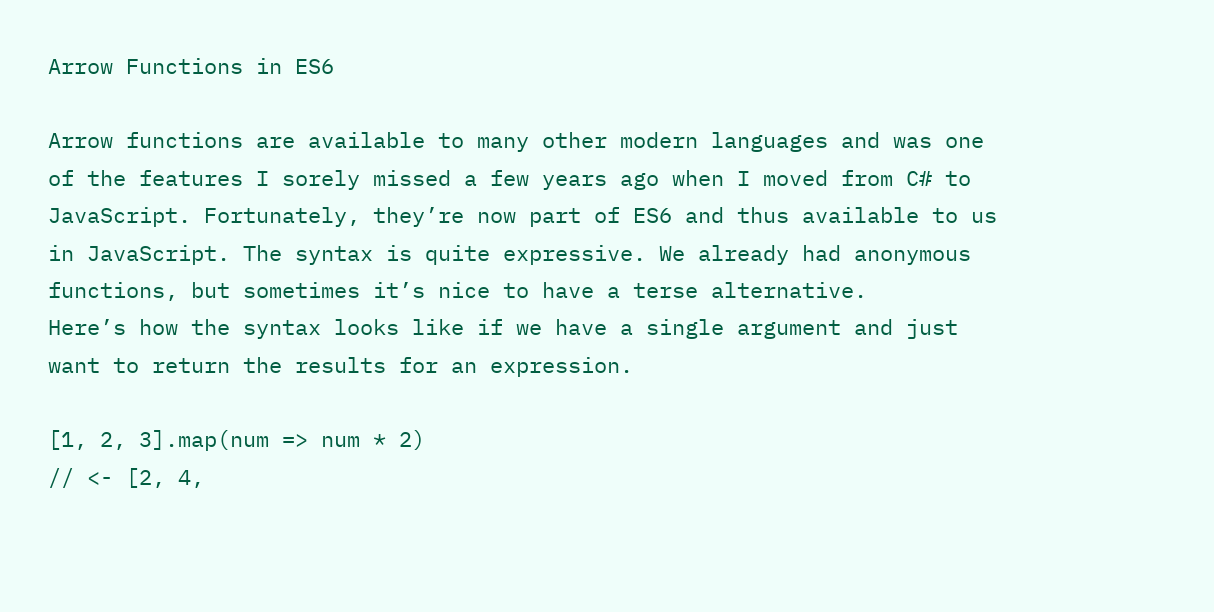Arrow Functions in ES6

Arrow functions are available to many other modern languages and was one of the features I sorely missed a few years ago when I moved from C# to JavaScript. Fortunately, they’re now part of ES6 and thus available to us in JavaScript. The syntax is quite expressive. We already had anonymous functions, but sometimes it’s nice to have a terse alternative.
Here’s how the syntax looks like if we have a single argument and just want to return the results for an expression.

[1, 2, 3].map(num => num * 2)
// <- [2, 4,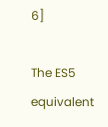6]

The ES5 equivalent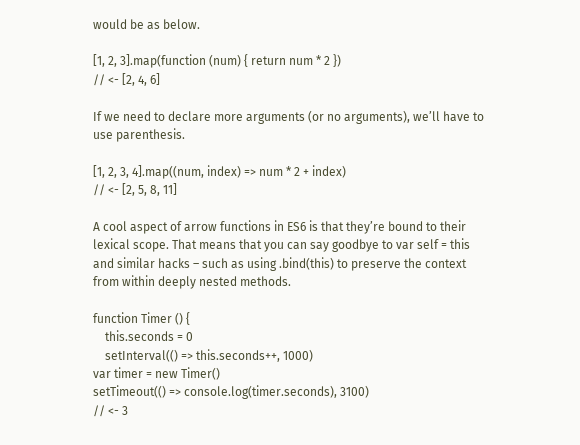would be as below.

[1, 2, 3].map(function (num) { return num * 2 })
// <- [2, 4, 6]

If we need to declare more arguments (or no arguments), we’ll have to use parenthesis.

[1, 2, 3, 4].map((num, index) => num * 2 + index)
// <- [2, 5, 8, 11]

A cool aspect of arrow functions in ES6 is that they’re bound to their lexical scope. That means that you can say goodbye to var self = this and similar hacks – such as using .bind(this) to preserve the context from within deeply nested methods.

function Timer () {
    this.seconds = 0
    setInterval(() => this.seconds++, 1000)
var timer = new Timer()
setTimeout(() => console.log(timer.seconds), 3100)
// <- 3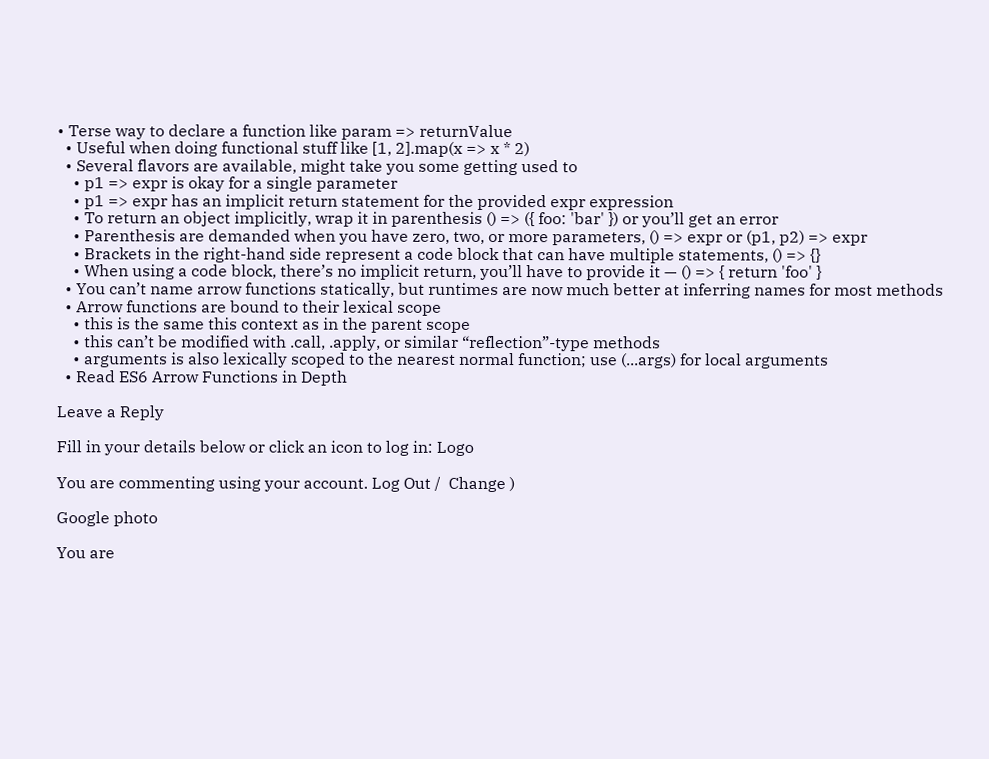• Terse way to declare a function like param => returnValue
  • Useful when doing functional stuff like [1, 2].map(x => x * 2)
  • Several flavors are available, might take you some getting used to
    • p1 => expr is okay for a single parameter
    • p1 => expr has an implicit return statement for the provided expr expression
    • To return an object implicitly, wrap it in parenthesis () => ({ foo: 'bar' }) or you’ll get an error
    • Parenthesis are demanded when you have zero, two, or more parameters, () => expr or (p1, p2) => expr
    • Brackets in the right-hand side represent a code block that can have multiple statements, () => {}
    • When using a code block, there’s no implicit return, you’ll have to provide it — () => { return 'foo' }
  • You can’t name arrow functions statically, but runtimes are now much better at inferring names for most methods
  • Arrow functions are bound to their lexical scope
    • this is the same this context as in the parent scope
    • this can’t be modified with .call, .apply, or similar “reflection”-type methods
    • arguments is also lexically scoped to the nearest normal function; use (...args) for local arguments
  • Read ES6 Arrow Functions in Depth

Leave a Reply

Fill in your details below or click an icon to log in: Logo

You are commenting using your account. Log Out /  Change )

Google photo

You are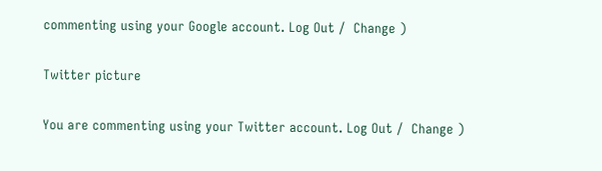commenting using your Google account. Log Out /  Change )

Twitter picture

You are commenting using your Twitter account. Log Out /  Change )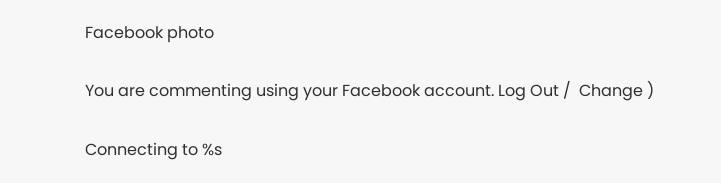Facebook photo

You are commenting using your Facebook account. Log Out /  Change )

Connecting to %s